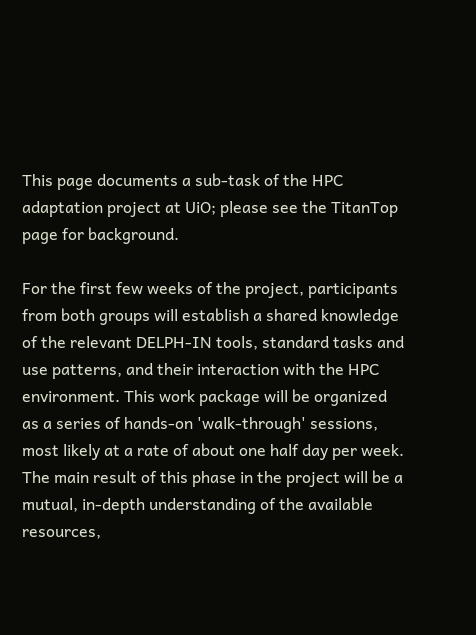This page documents a sub-task of the HPC adaptation project at UiO; please see the TitanTop page for background.

For the first few weeks of the project, participants from both groups will establish a shared knowledge of the relevant DELPH-IN tools, standard tasks and use patterns, and their interaction with the HPC environment. This work package will be organized as a series of hands-on 'walk-through' sessions, most likely at a rate of about one half day per week. The main result of this phase in the project will be a mutual, in-depth understanding of the available resources,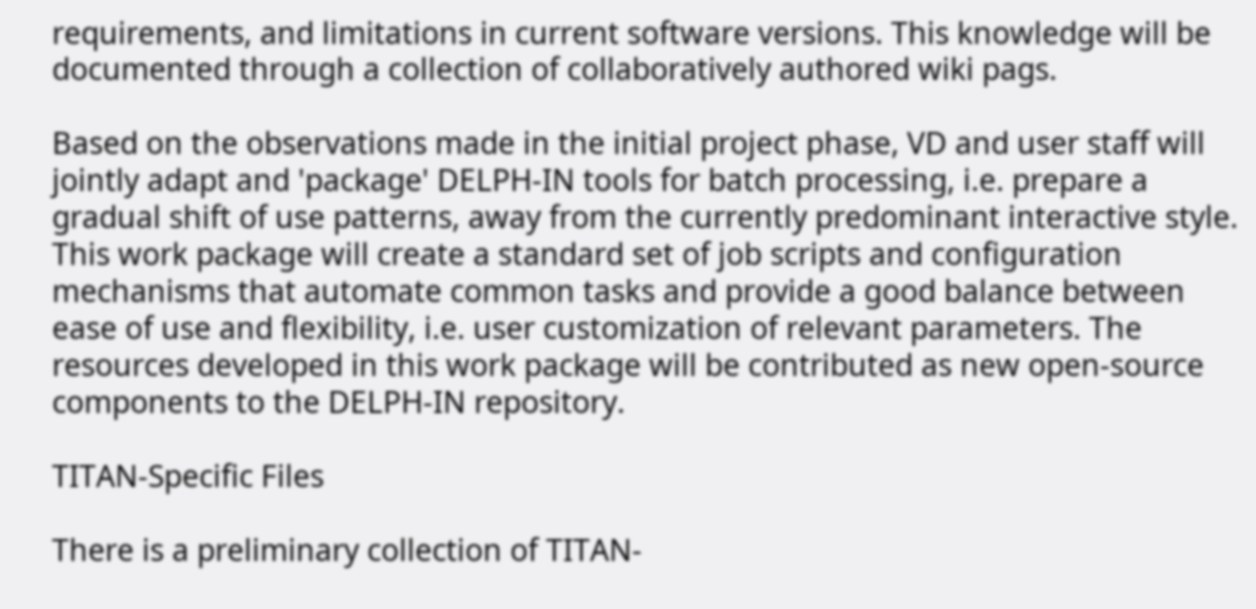requirements, and limitations in current software versions. This knowledge will be documented through a collection of collaboratively authored wiki pags.

Based on the observations made in the initial project phase, VD and user staff will jointly adapt and 'package' DELPH-IN tools for batch processing, i.e. prepare a gradual shift of use patterns, away from the currently predominant interactive style. This work package will create a standard set of job scripts and configuration mechanisms that automate common tasks and provide a good balance between ease of use and flexibility, i.e. user customization of relevant parameters. The resources developed in this work package will be contributed as new open-source components to the DELPH-IN repository.

TITAN-Specific Files

There is a preliminary collection of TITAN-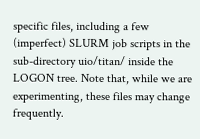specific files, including a few (imperfect) SLURM job scripts in the sub-directory uio/titan/ inside the LOGON tree. Note that, while we are experimenting, these files may change frequently.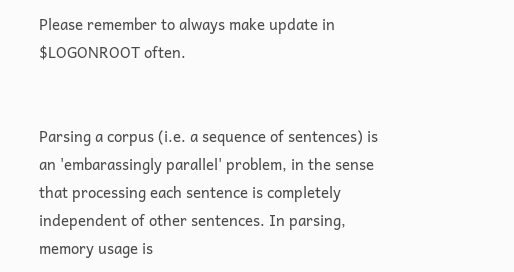Please remember to always make update in $LOGONROOT often.


Parsing a corpus (i.e. a sequence of sentences) is an 'embarassingly parallel' problem, in the sense that processing each sentence is completely independent of other sentences. In parsing, memory usage is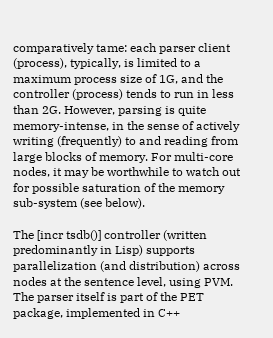comparatively tame: each parser client (process), typically, is limited to a maximum process size of 1G, and the controller (process) tends to run in less than 2G. However, parsing is quite memory-intense, in the sense of actively writing (frequently) to and reading from large blocks of memory. For multi-core nodes, it may be worthwhile to watch out for possible saturation of the memory sub-system (see below).

The [incr tsdb()] controller (written predominantly in Lisp) supports parallelization (and distribution) across nodes at the sentence level, using PVM. The parser itself is part of the PET package, implemented in C++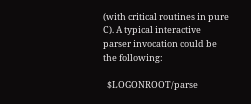(with critical routines in pure C). A typical interactive parser invocation could be the following:

  $LOGONROOT/parse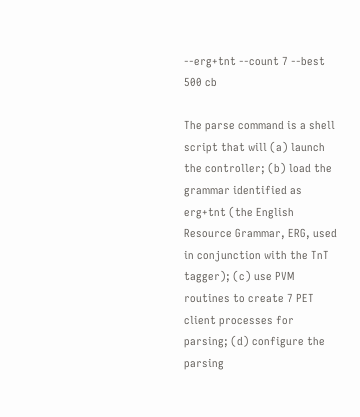--erg+tnt --count 7 --best 500 cb

The parse command is a shell script that will (a) launch the controller; (b) load the grammar identified as erg+tnt (the English Resource Grammar, ERG, used in conjunction with the TnT tagger); (c) use PVM routines to create 7 PET client processes for parsing; (d) configure the parsing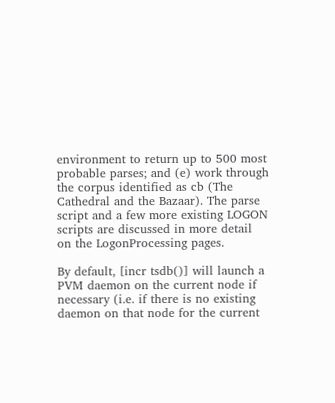environment to return up to 500 most probable parses; and (e) work through the corpus identified as cb (The Cathedral and the Bazaar). The parse script and a few more existing LOGON scripts are discussed in more detail on the LogonProcessing pages.

By default, [incr tsdb()] will launch a PVM daemon on the current node if necessary (i.e. if there is no existing daemon on that node for the current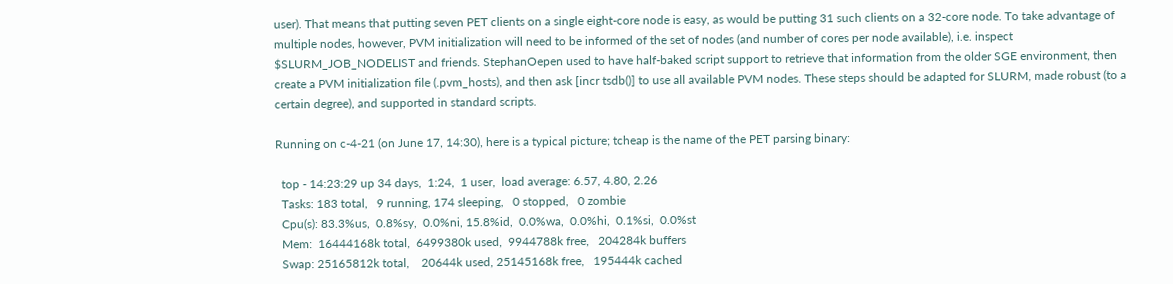user). That means that putting seven PET clients on a single eight-core node is easy, as would be putting 31 such clients on a 32-core node. To take advantage of multiple nodes, however, PVM initialization will need to be informed of the set of nodes (and number of cores per node available), i.e. inspect $SLURM_JOB_NODELIST and friends. StephanOepen used to have half-baked script support to retrieve that information from the older SGE environment, then create a PVM initialization file (.pvm_hosts), and then ask [incr tsdb()] to use all available PVM nodes. These steps should be adapted for SLURM, made robust (to a certain degree), and supported in standard scripts.

Running on c-4-21 (on June 17, 14:30), here is a typical picture; tcheap is the name of the PET parsing binary:

  top - 14:23:29 up 34 days,  1:24,  1 user,  load average: 6.57, 4.80, 2.26
  Tasks: 183 total,   9 running, 174 sleeping,   0 stopped,   0 zombie
  Cpu(s): 83.3%us,  0.8%sy,  0.0%ni, 15.8%id,  0.0%wa,  0.0%hi,  0.1%si,  0.0%st
  Mem:  16444168k total,  6499380k used,  9944788k free,   204284k buffers
  Swap: 25165812k total,    20644k used, 25145168k free,   195444k cached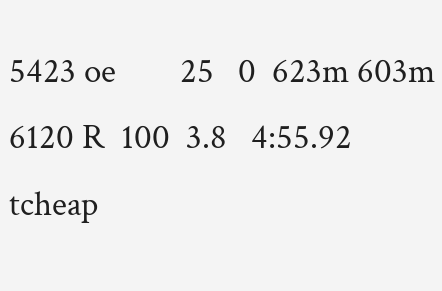5423 oe        25   0  623m 603m 6120 R  100  3.8   4:55.92 tcheap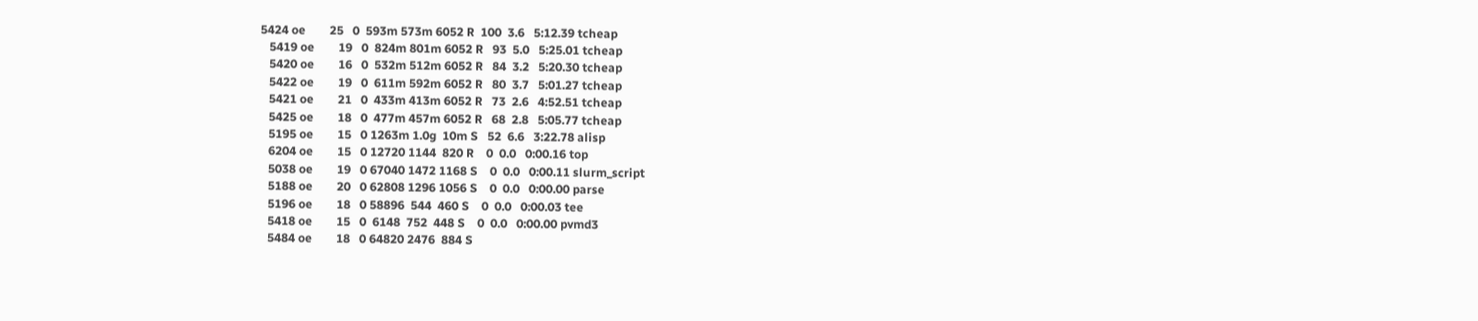5424 oe        25   0  593m 573m 6052 R  100  3.6   5:12.39 tcheap
   5419 oe        19   0  824m 801m 6052 R   93  5.0   5:25.01 tcheap
   5420 oe        16   0  532m 512m 6052 R   84  3.2   5:20.30 tcheap
   5422 oe        19   0  611m 592m 6052 R   80  3.7   5:01.27 tcheap
   5421 oe        21   0  433m 413m 6052 R   73  2.6   4:52.51 tcheap
   5425 oe        18   0  477m 457m 6052 R   68  2.8   5:05.77 tcheap
   5195 oe        15   0 1263m 1.0g  10m S   52  6.6   3:22.78 alisp
   6204 oe        15   0 12720 1144  820 R    0  0.0   0:00.16 top
   5038 oe        19   0 67040 1472 1168 S    0  0.0   0:00.11 slurm_script
   5188 oe        20   0 62808 1296 1056 S    0  0.0   0:00.00 parse
   5196 oe        18   0 58896  544  460 S    0  0.0   0:00.03 tee
   5418 oe        15   0  6148  752  448 S    0  0.0   0:00.00 pvmd3
   5484 oe        18   0 64820 2476  884 S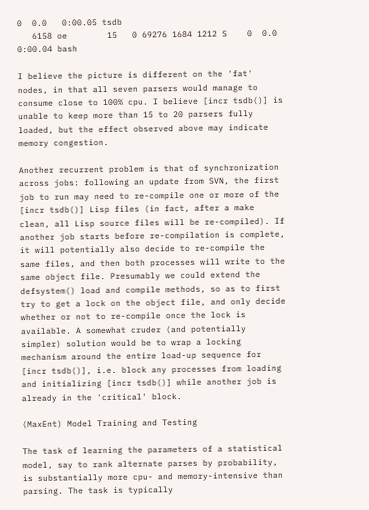0  0.0   0:00.05 tsdb
   6158 oe        15   0 69276 1684 1212 S    0  0.0   0:00.04 bash

I believe the picture is different on the 'fat' nodes, in that all seven parsers would manage to consume close to 100% cpu. I believe [incr tsdb()] is unable to keep more than 15 to 20 parsers fully loaded, but the effect observed above may indicate memory congestion.

Another recurrent problem is that of synchronization across jobs: following an update from SVN, the first job to run may need to re-compile one or more of the [incr tsdb()] Lisp files (in fact, after a make clean, all Lisp source files will be re-compiled). If another job starts before re-compilation is complete, it will potentially also decide to re-compile the same files, and then both processes will write to the same object file. Presumably we could extend the defsystem() load and compile methods, so as to first try to get a lock on the object file, and only decide whether or not to re-compile once the lock is available. A somewhat cruder (and potentially simpler) solution would be to wrap a locking mechanism around the entire load-up sequence for [incr tsdb()], i.e. block any processes from loading and initializing [incr tsdb()] while another job is already in the 'critical' block.

(MaxEnt) Model Training and Testing

The task of learning the parameters of a statistical model, say to rank alternate parses by probability, is substantially more cpu- and memory-intensive than parsing. The task is typically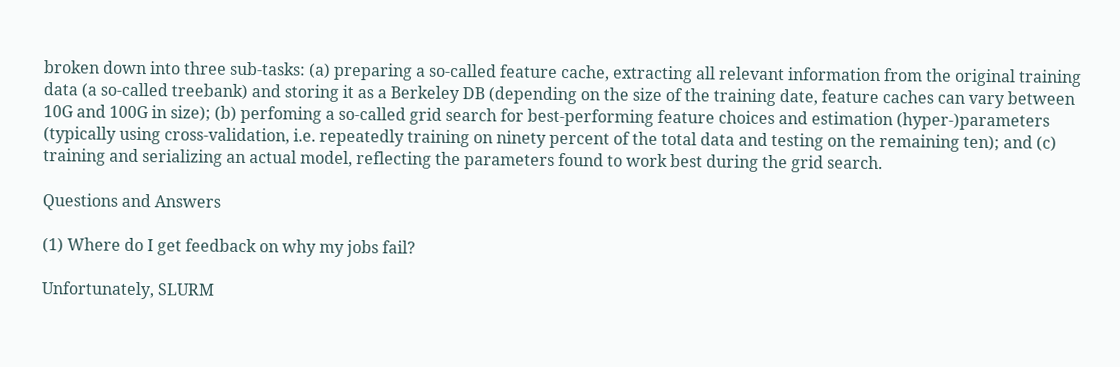broken down into three sub-tasks: (a) preparing a so-called feature cache, extracting all relevant information from the original training data (a so-called treebank) and storing it as a Berkeley DB (depending on the size of the training date, feature caches can vary between 10G and 100G in size); (b) perfoming a so-called grid search for best-performing feature choices and estimation (hyper-)parameters (typically using cross-validation, i.e. repeatedly training on ninety percent of the total data and testing on the remaining ten); and (c) training and serializing an actual model, reflecting the parameters found to work best during the grid search.

Questions and Answers

(1) Where do I get feedback on why my jobs fail?

Unfortunately, SLURM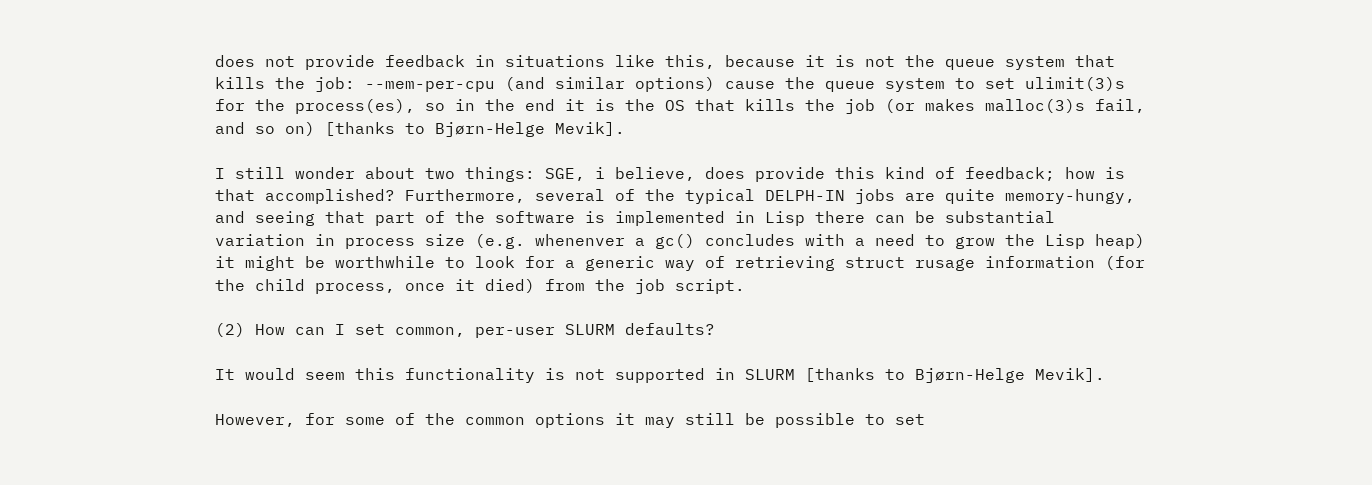does not provide feedback in situations like this, because it is not the queue system that kills the job: --mem-per-cpu (and similar options) cause the queue system to set ulimit(3)s for the process(es), so in the end it is the OS that kills the job (or makes malloc(3)s fail, and so on) [thanks to Bjørn-Helge Mevik].

I still wonder about two things: SGE, i believe, does provide this kind of feedback; how is that accomplished? Furthermore, several of the typical DELPH-IN jobs are quite memory-hungy, and seeing that part of the software is implemented in Lisp there can be substantial variation in process size (e.g. whenenver a gc() concludes with a need to grow the Lisp heap) it might be worthwhile to look for a generic way of retrieving struct rusage information (for the child process, once it died) from the job script.

(2) How can I set common, per-user SLURM defaults?

It would seem this functionality is not supported in SLURM [thanks to Bjørn-Helge Mevik].

However, for some of the common options it may still be possible to set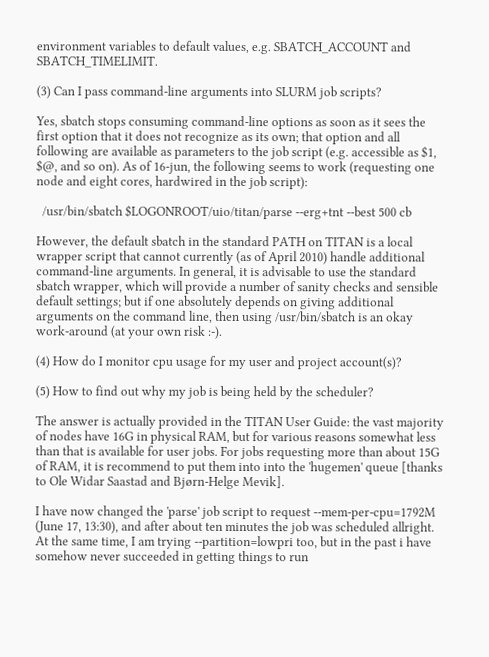environment variables to default values, e.g. SBATCH_ACCOUNT and SBATCH_TIMELIMIT.

(3) Can I pass command-line arguments into SLURM job scripts?

Yes, sbatch stops consuming command-line options as soon as it sees the first option that it does not recognize as its own; that option and all following are available as parameters to the job script (e.g. accessible as $1, $@, and so on). As of 16-jun, the following seems to work (requesting one node and eight cores, hardwired in the job script):

  /usr/bin/sbatch $LOGONROOT/uio/titan/parse --erg+tnt --best 500 cb

However, the default sbatch in the standard PATH on TITAN is a local wrapper script that cannot currently (as of April 2010) handle additional command-line arguments. In general, it is advisable to use the standard sbatch wrapper, which will provide a number of sanity checks and sensible default settings; but if one absolutely depends on giving additional arguments on the command line, then using /usr/bin/sbatch is an okay work-around (at your own risk :-).

(4) How do I monitor cpu usage for my user and project account(s)?

(5) How to find out why my job is being held by the scheduler?

The answer is actually provided in the TITAN User Guide: the vast majority of nodes have 16G in physical RAM, but for various reasons somewhat less than that is available for user jobs. For jobs requesting more than about 15G of RAM, it is recommend to put them into into the 'hugemen' queue [thanks to Ole Widar Saastad and Bjørn-Helge Mevik].

I have now changed the 'parse' job script to request --mem-per-cpu=1792M (June 17, 13:30), and after about ten minutes the job was scheduled allright. At the same time, I am trying --partition=lowpri too, but in the past i have somehow never succeeded in getting things to run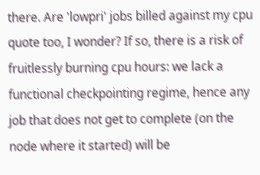there. Are 'lowpri' jobs billed against my cpu quote too, I wonder? If so, there is a risk of fruitlessly burning cpu hours: we lack a functional checkpointing regime, hence any job that does not get to complete (on the node where it started) will be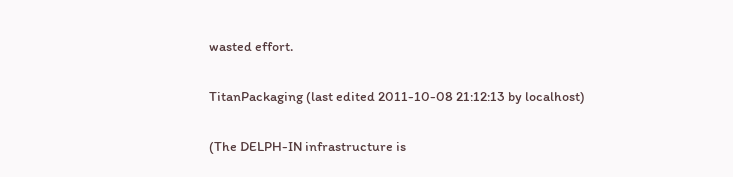wasted effort.

TitanPackaging (last edited 2011-10-08 21:12:13 by localhost)

(The DELPH-IN infrastructure is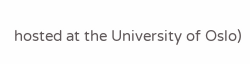hosted at the University of Oslo)